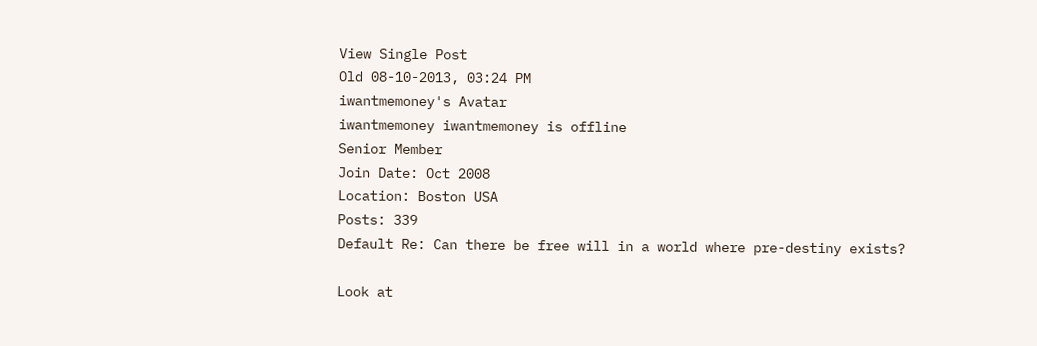View Single Post
Old 08-10-2013, 03:24 PM
iwantmemoney's Avatar
iwantmemoney iwantmemoney is offline
Senior Member
Join Date: Oct 2008
Location: Boston USA
Posts: 339
Default Re: Can there be free will in a world where pre-destiny exists?

Look at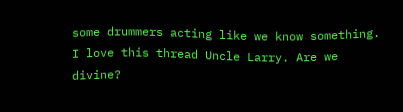some drummers acting like we know something. I love this thread Uncle Larry. Are we divine?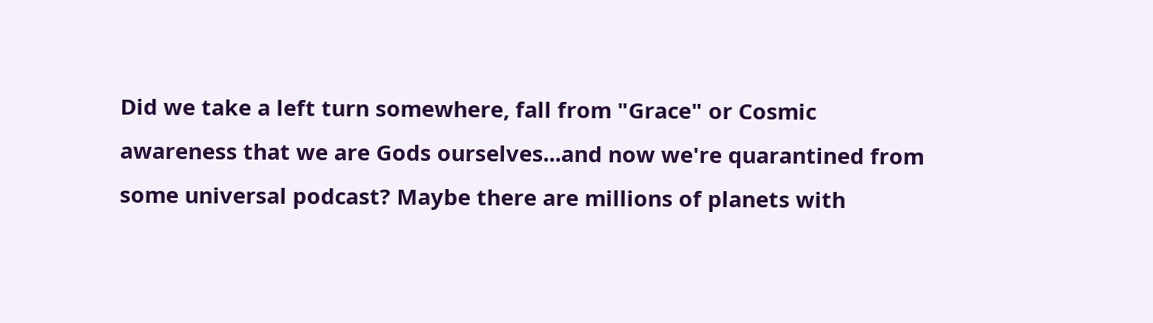Did we take a left turn somewhere, fall from "Grace" or Cosmic awareness that we are Gods ourselves...and now we're quarantined from some universal podcast? Maybe there are millions of planets with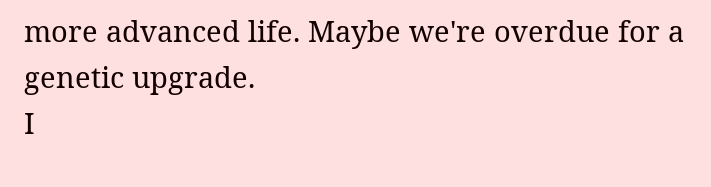more advanced life. Maybe we're overdue for a genetic upgrade.
I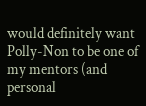would definitely want Polly-Non to be one of my mentors (and personal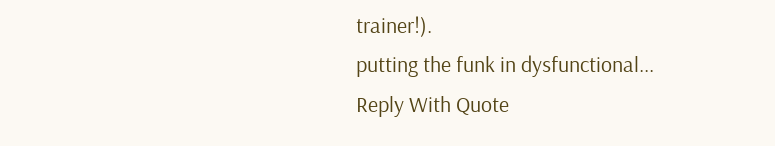trainer!).
putting the funk in dysfunctional...
Reply With Quote